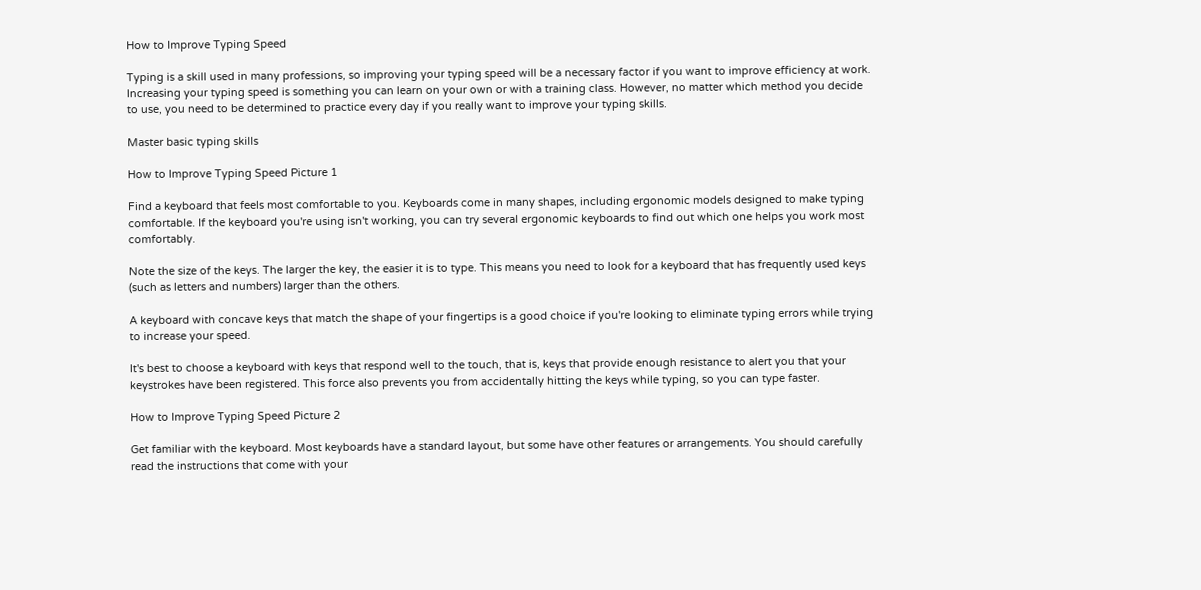How to Improve Typing Speed

Typing is a skill used in many professions, so improving your typing speed will be a necessary factor if you want to improve efficiency at work. Increasing your typing speed is something you can learn on your own or with a training class. However, no matter which method you decide to use, you need to be determined to practice every day if you really want to improve your typing skills.

Master basic typing skills

How to Improve Typing Speed Picture 1

Find a keyboard that feels most comfortable to you. Keyboards come in many shapes, including ergonomic models designed to make typing comfortable. If the keyboard you're using isn't working, you can try several ergonomic keyboards to find out which one helps you work most comfortably.

Note the size of the keys. The larger the key, the easier it is to type. This means you need to look for a keyboard that has frequently used keys (such as letters and numbers) larger than the others.

A keyboard with concave keys that match the shape of your fingertips is a good choice if you're looking to eliminate typing errors while trying to increase your speed.

It's best to choose a keyboard with keys that respond well to the touch, that is, keys that provide enough resistance to alert you that your keystrokes have been registered. This force also prevents you from accidentally hitting the keys while typing, so you can type faster.

How to Improve Typing Speed Picture 2

Get familiar with the keyboard. Most keyboards have a standard layout, but some have other features or arrangements. You should carefully read the instructions that come with your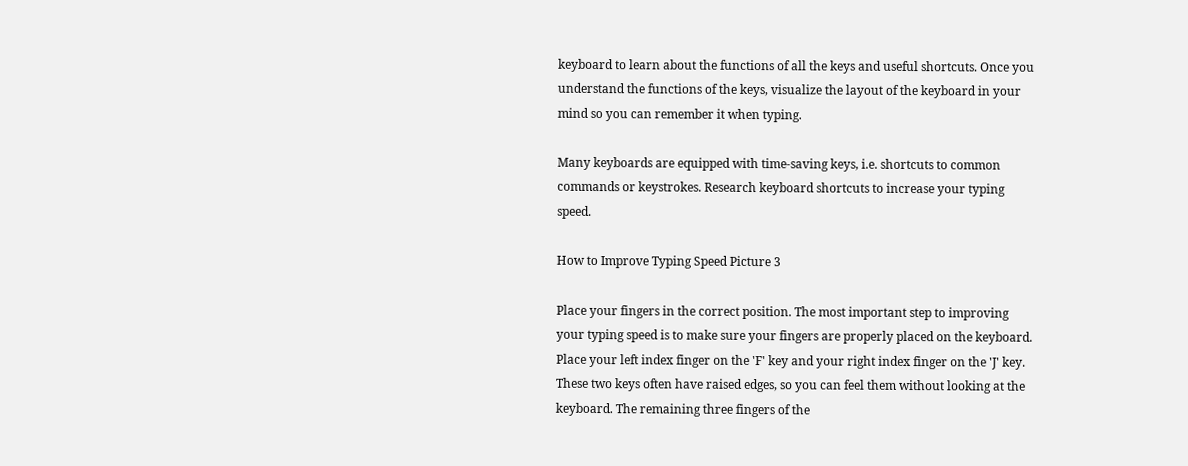keyboard to learn about the functions of all the keys and useful shortcuts. Once you understand the functions of the keys, visualize the layout of the keyboard in your mind so you can remember it when typing.

Many keyboards are equipped with time-saving keys, i.e. shortcuts to common commands or keystrokes. Research keyboard shortcuts to increase your typing speed.

How to Improve Typing Speed Picture 3

Place your fingers in the correct position. The most important step to improving your typing speed is to make sure your fingers are properly placed on the keyboard. Place your left index finger on the 'F' key and your right index finger on the 'J' key. These two keys often have raised edges, so you can feel them without looking at the keyboard. The remaining three fingers of the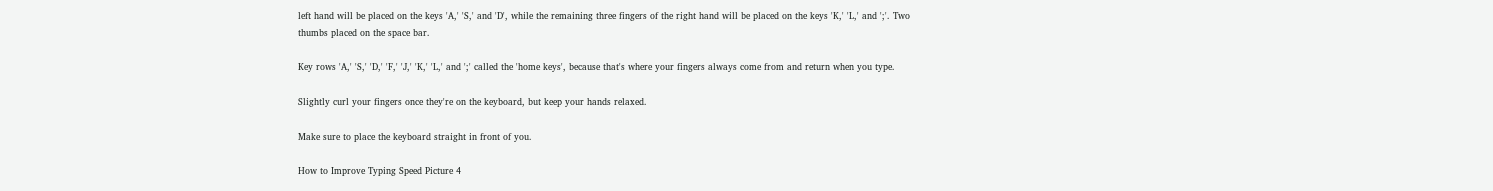left hand will be placed on the keys 'A,' 'S,' and 'D', while the remaining three fingers of the right hand will be placed on the keys 'K,' 'L,' and ';'. Two thumbs placed on the space bar.

Key rows 'A,' 'S,' 'D,' 'F,' 'J,' 'K,' 'L,' and ';' called the 'home keys', because that's where your fingers always come from and return when you type.

Slightly curl your fingers once they're on the keyboard, but keep your hands relaxed.

Make sure to place the keyboard straight in front of you.

How to Improve Typing Speed Picture 4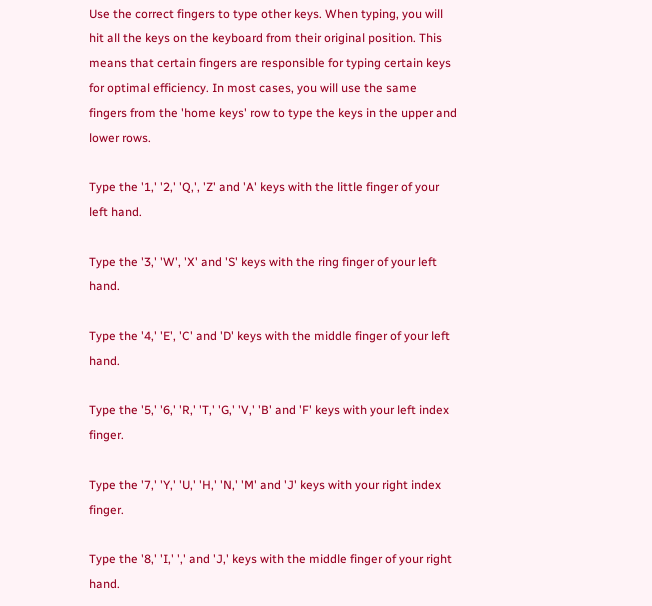Use the correct fingers to type other keys. When typing, you will hit all the keys on the keyboard from their original position. This means that certain fingers are responsible for typing certain keys for optimal efficiency. In most cases, you will use the same fingers from the 'home keys' row to type the keys in the upper and lower rows.

Type the '1,' '2,' 'Q,', 'Z' and 'A' keys with the little finger of your left hand.

Type the '3,' 'W', 'X' and 'S' keys with the ring finger of your left hand.

Type the '4,' 'E', 'C' and 'D' keys with the middle finger of your left hand.

Type the '5,' '6,' 'R,' 'T,' 'G,' 'V,' 'B' and 'F' keys with your left index finger.

Type the '7,' 'Y,' 'U,' 'H,' 'N,' 'M' and 'J' keys with your right index finger.

Type the '8,' 'I,' ',' and 'J,' keys with the middle finger of your right hand.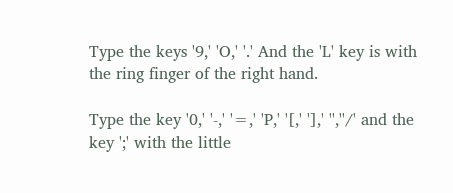Type the keys '9,' 'O,' '.' And the 'L' key is with the ring finger of the right hand.

Type the key '0,' '-,' '=,' 'P,' '[,' '],' '',''/' and the key ';' with the little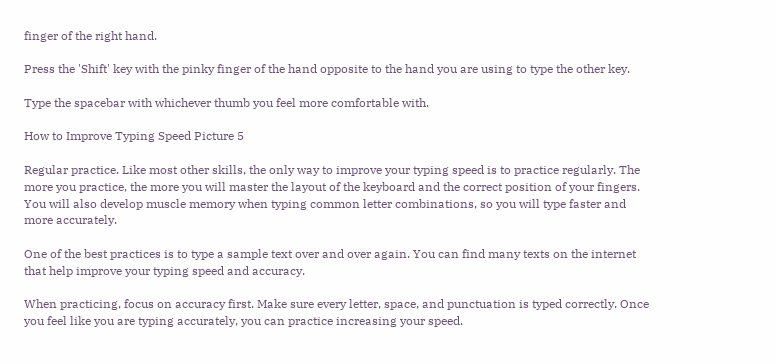finger of the right hand.

Press the 'Shift' key with the pinky finger of the hand opposite to the hand you are using to type the other key.

Type the spacebar with whichever thumb you feel more comfortable with.

How to Improve Typing Speed Picture 5

Regular practice. Like most other skills, the only way to improve your typing speed is to practice regularly. The more you practice, the more you will master the layout of the keyboard and the correct position of your fingers. You will also develop muscle memory when typing common letter combinations, so you will type faster and more accurately.

One of the best practices is to type a sample text over and over again. You can find many texts on the internet that help improve your typing speed and accuracy.

When practicing, focus on accuracy first. Make sure every letter, space, and punctuation is typed correctly. Once you feel like you are typing accurately, you can practice increasing your speed.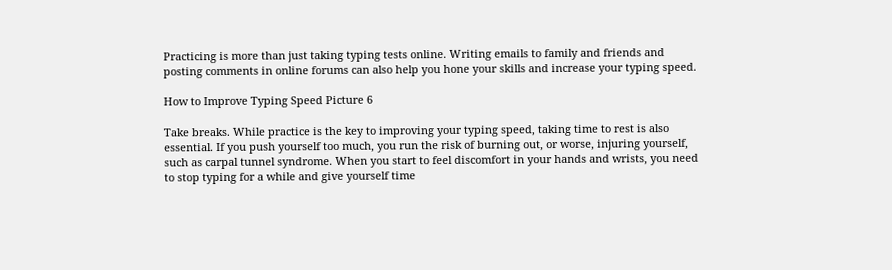Practicing is more than just taking typing tests online. Writing emails to family and friends and posting comments in online forums can also help you hone your skills and increase your typing speed.

How to Improve Typing Speed Picture 6

Take breaks. While practice is the key to improving your typing speed, taking time to rest is also essential. If you push yourself too much, you run the risk of burning out, or worse, injuring yourself, such as carpal tunnel syndrome. When you start to feel discomfort in your hands and wrists, you need to stop typing for a while and give yourself time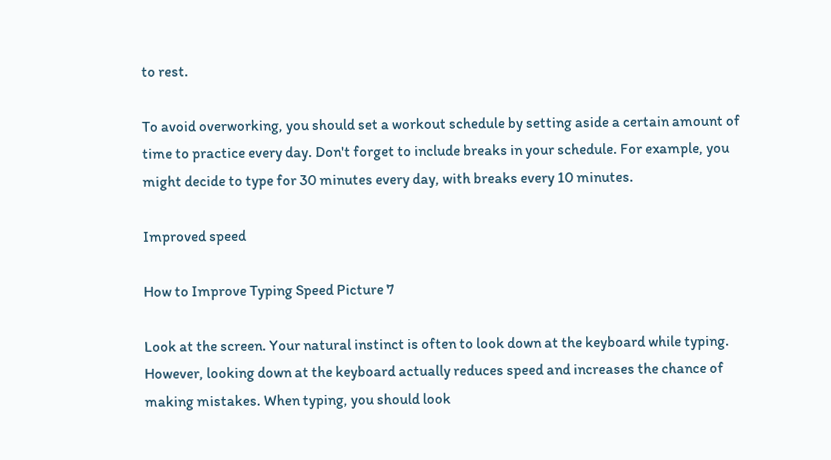to rest.

To avoid overworking, you should set a workout schedule by setting aside a certain amount of time to practice every day. Don't forget to include breaks in your schedule. For example, you might decide to type for 30 minutes every day, with breaks every 10 minutes.

Improved speed

How to Improve Typing Speed Picture 7

Look at the screen. Your natural instinct is often to look down at the keyboard while typing. However, looking down at the keyboard actually reduces speed and increases the chance of making mistakes. When typing, you should look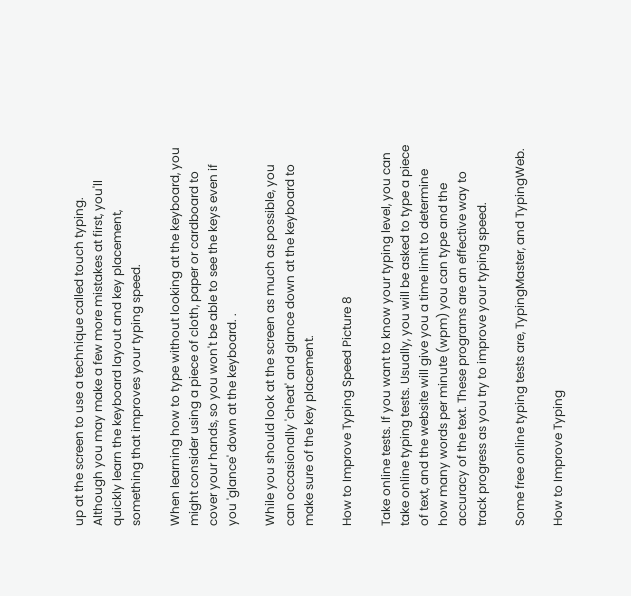up at the screen to use a technique called touch typing. Although you may make a few more mistakes at first, you'll quickly learn the keyboard layout and key placement, something that improves your typing speed.

When learning how to type without looking at the keyboard, you might consider using a piece of cloth, paper or cardboard to cover your hands, so you won't be able to see the keys even if you 'glance' down at the keyboard. .

While you should look at the screen as much as possible, you can occasionally 'cheat' and glance down at the keyboard to make sure of the key placement.

How to Improve Typing Speed Picture 8

Take online tests. If you want to know your typing level, you can take online typing tests. Usually, you will be asked to type a piece of text, and the website will give you a time limit to determine how many words per minute (wpm) you can type and the accuracy of the text. These programs are an effective way to track progress as you try to improve your typing speed.

Some free online typing tests are, TypingMaster, and TypingWeb.

How to Improve Typing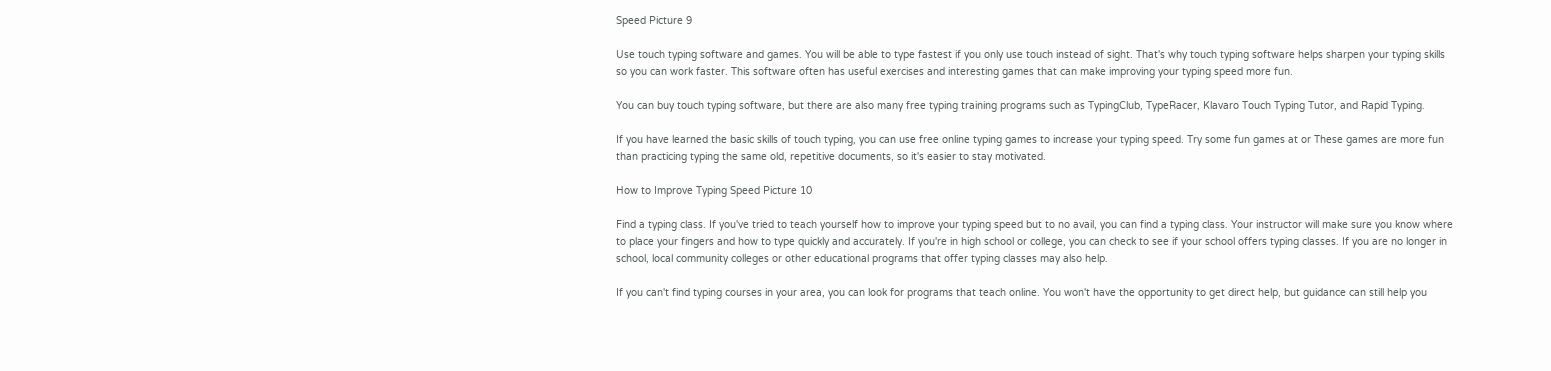Speed Picture 9

Use touch typing software and games. You will be able to type fastest if you only use touch instead of sight. That's why touch typing software helps sharpen your typing skills so you can work faster. This software often has useful exercises and interesting games that can make improving your typing speed more fun.

You can buy touch typing software, but there are also many free typing training programs such as TypingClub, TypeRacer, Klavaro Touch Typing Tutor, and Rapid Typing.

If you have learned the basic skills of touch typing, you can use free online typing games to increase your typing speed. Try some fun games at or These games are more fun than practicing typing the same old, repetitive documents, so it's easier to stay motivated.

How to Improve Typing Speed Picture 10

Find a typing class. If you've tried to teach yourself how to improve your typing speed but to no avail, you can find a typing class. Your instructor will make sure you know where to place your fingers and how to type quickly and accurately. If you're in high school or college, you can check to see if your school offers typing classes. If you are no longer in school, local community colleges or other educational programs that offer typing classes may also help.

If you can't find typing courses in your area, you can look for programs that teach online. You won't have the opportunity to get direct help, but guidance can still help you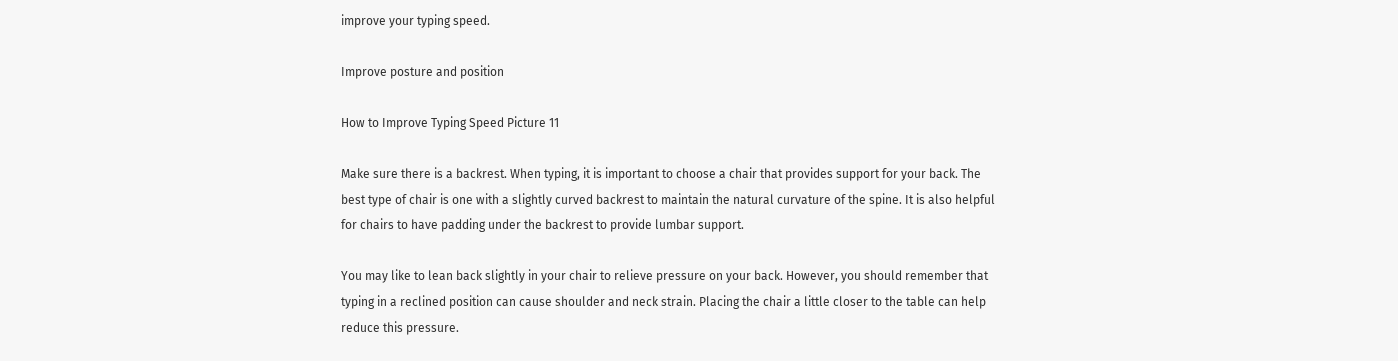improve your typing speed.

Improve posture and position

How to Improve Typing Speed Picture 11

Make sure there is a backrest. When typing, it is important to choose a chair that provides support for your back. The best type of chair is one with a slightly curved backrest to maintain the natural curvature of the spine. It is also helpful for chairs to have padding under the backrest to provide lumbar support.

You may like to lean back slightly in your chair to relieve pressure on your back. However, you should remember that typing in a reclined position can cause shoulder and neck strain. Placing the chair a little closer to the table can help reduce this pressure.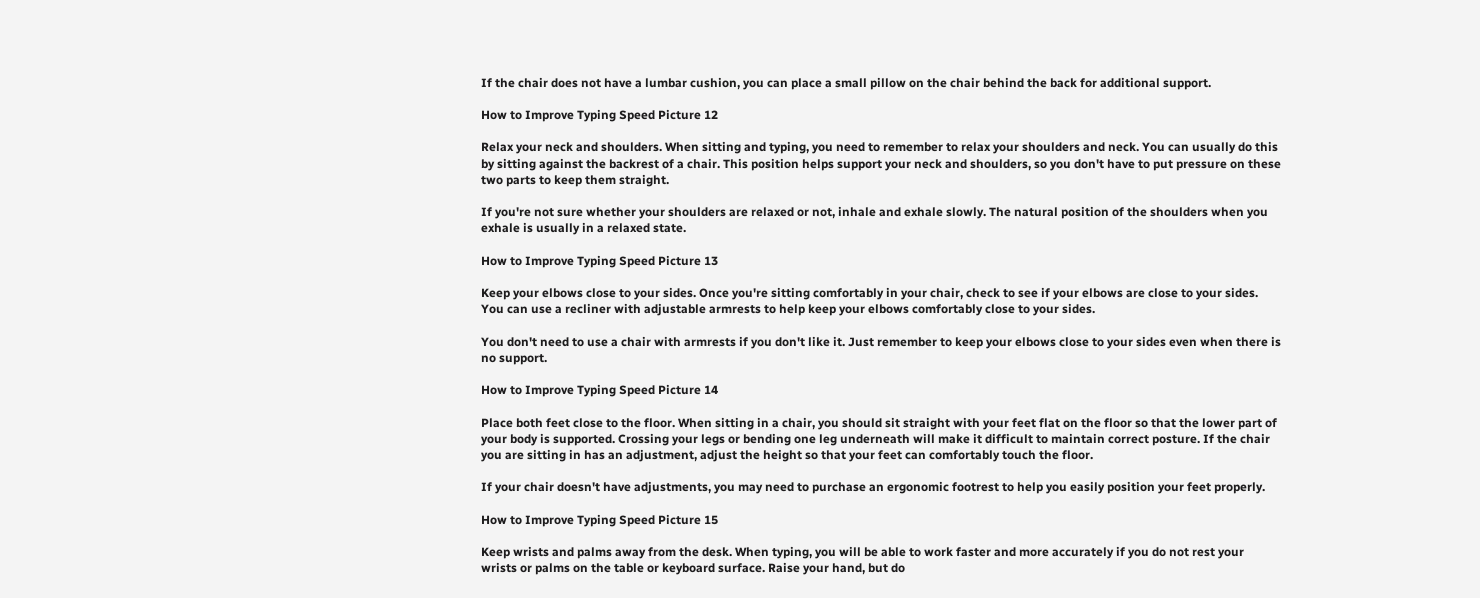If the chair does not have a lumbar cushion, you can place a small pillow on the chair behind the back for additional support.

How to Improve Typing Speed Picture 12

Relax your neck and shoulders. When sitting and typing, you need to remember to relax your shoulders and neck. You can usually do this by sitting against the backrest of a chair. This position helps support your neck and shoulders, so you don't have to put pressure on these two parts to keep them straight.

If you're not sure whether your shoulders are relaxed or not, inhale and exhale slowly. The natural position of the shoulders when you exhale is usually in a relaxed state.

How to Improve Typing Speed Picture 13

Keep your elbows close to your sides. Once you're sitting comfortably in your chair, check to see if your elbows are close to your sides. You can use a recliner with adjustable armrests to help keep your elbows comfortably close to your sides.

You don't need to use a chair with armrests if you don't like it. Just remember to keep your elbows close to your sides even when there is no support.

How to Improve Typing Speed Picture 14

Place both feet close to the floor. When sitting in a chair, you should sit straight with your feet flat on the floor so that the lower part of your body is supported. Crossing your legs or bending one leg underneath will make it difficult to maintain correct posture. If the chair you are sitting in has an adjustment, adjust the height so that your feet can comfortably touch the floor.

If your chair doesn't have adjustments, you may need to purchase an ergonomic footrest to help you easily position your feet properly.

How to Improve Typing Speed Picture 15

Keep wrists and palms away from the desk. When typing, you will be able to work faster and more accurately if you do not rest your wrists or palms on the table or keyboard surface. Raise your hand, but do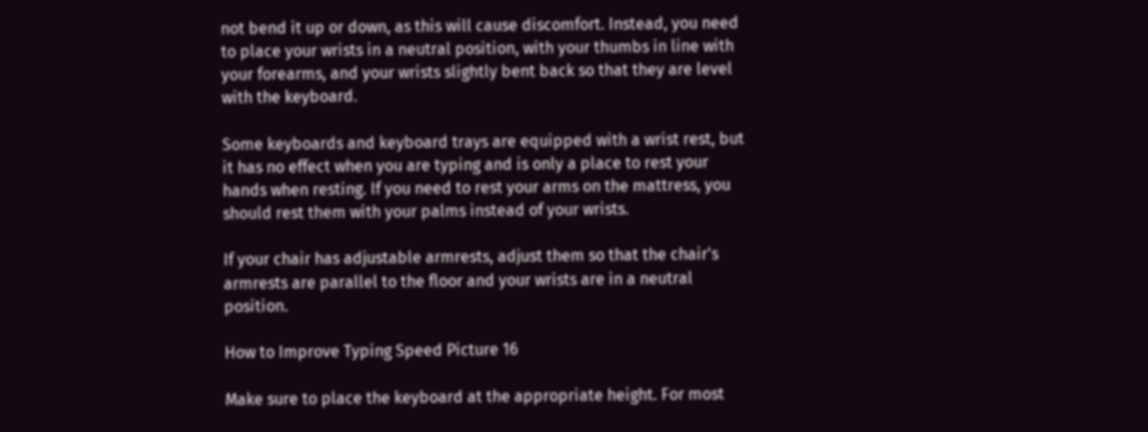not bend it up or down, as this will cause discomfort. Instead, you need to place your wrists in a neutral position, with your thumbs in line with your forearms, and your wrists slightly bent back so that they are level with the keyboard.

Some keyboards and keyboard trays are equipped with a wrist rest, but it has no effect when you are typing and is only a place to rest your hands when resting. If you need to rest your arms on the mattress, you should rest them with your palms instead of your wrists.

If your chair has adjustable armrests, adjust them so that the chair's armrests are parallel to the floor and your wrists are in a neutral position.

How to Improve Typing Speed Picture 16

Make sure to place the keyboard at the appropriate height. For most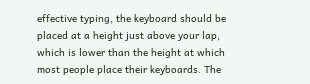effective typing, the keyboard should be placed at a height just above your lap, which is lower than the height at which most people place their keyboards. The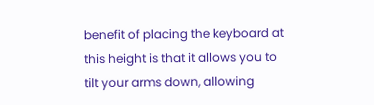benefit of placing the keyboard at this height is that it allows you to tilt your arms down, allowing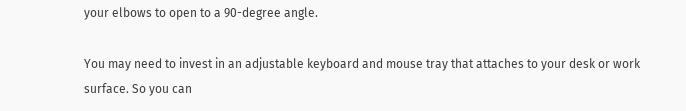your elbows to open to a 90-degree angle.

You may need to invest in an adjustable keyboard and mouse tray that attaches to your desk or work surface. So you can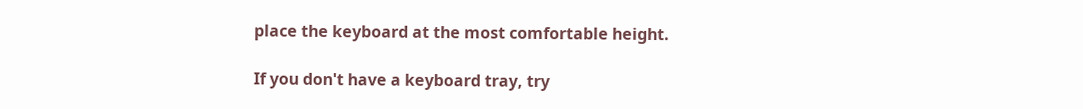place the keyboard at the most comfortable height.

If you don't have a keyboard tray, try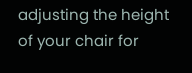adjusting the height of your chair for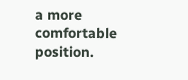a more comfortable position.